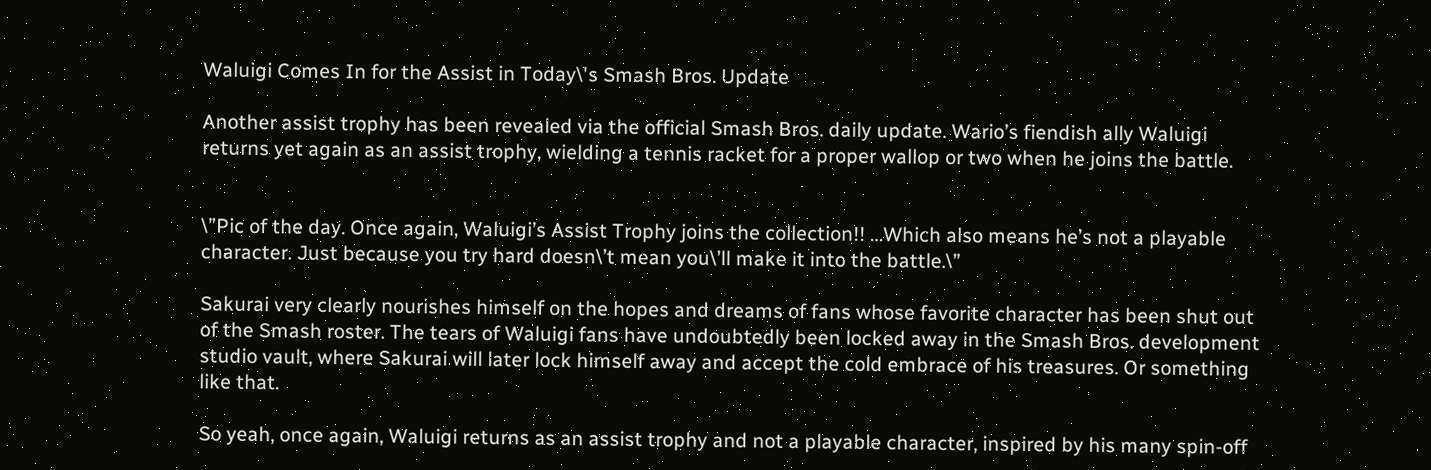Waluigi Comes In for the Assist in Today\'s Smash Bros. Update

Another assist trophy has been revealed via the official Smash Bros. daily update. Wario’s fiendish ally Waluigi returns yet again as an assist trophy, wielding a tennis racket for a proper wallop or two when he joins the battle.


\”Pic of the day. Once again, Waluigi’s Assist Trophy joins the collection!! …Which also means he’s not a playable character. Just because you try hard doesn\’t mean you\’ll make it into the battle.\”

Sakurai very clearly nourishes himself on the hopes and dreams of fans whose favorite character has been shut out of the Smash roster. The tears of Waluigi fans have undoubtedly been locked away in the Smash Bros. development studio vault, where Sakurai will later lock himself away and accept the cold embrace of his treasures. Or something like that.

So yeah, once again, Waluigi returns as an assist trophy and not a playable character, inspired by his many spin-off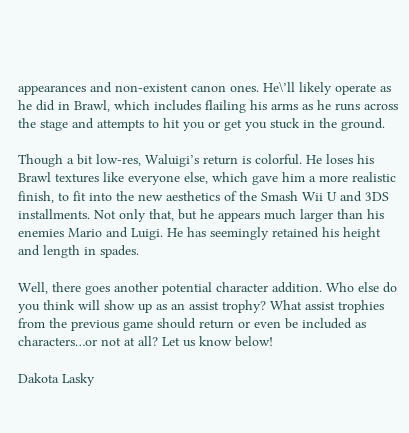appearances and non-existent canon ones. He\’ll likely operate as he did in Brawl, which includes flailing his arms as he runs across the stage and attempts to hit you or get you stuck in the ground.

Though a bit low-res, Waluigi’s return is colorful. He loses his Brawl textures like everyone else, which gave him a more realistic finish, to fit into the new aesthetics of the Smash Wii U and 3DS installments. Not only that, but he appears much larger than his enemies Mario and Luigi. He has seemingly retained his height and length in spades.

Well, there goes another potential character addition. Who else do you think will show up as an assist trophy? What assist trophies from the previous game should return or even be included as characters…or not at all? Let us know below!

Dakota Lasky